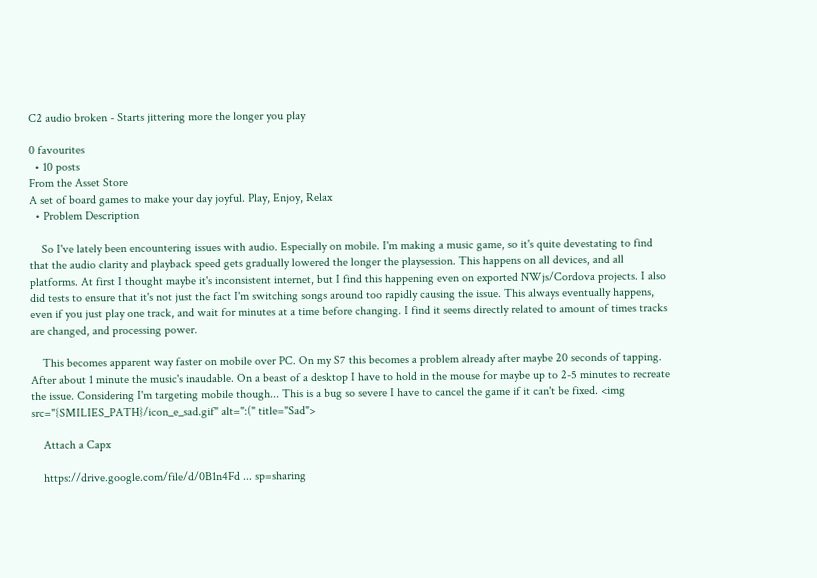C2 audio broken - Starts jittering more the longer you play

0 favourites
  • 10 posts
From the Asset Store
A set of board games to make your day joyful. Play, Enjoy, Relax
  • Problem Description

    So I've lately been encountering issues with audio. Especially on mobile. I'm making a music game, so it's quite devestating to find that the audio clarity and playback speed gets gradually lowered the longer the playsession. This happens on all devices, and all platforms. At first I thought maybe it's inconsistent internet, but I find this happening even on exported NWjs/Cordova projects. I also did tests to ensure that it's not just the fact I'm switching songs around too rapidly causing the issue. This always eventually happens, even if you just play one track, and wait for minutes at a time before changing. I find it seems directly related to amount of times tracks are changed, and processing power.

    This becomes apparent way faster on mobile over PC. On my S7 this becomes a problem already after maybe 20 seconds of tapping. After about 1 minute the music's inaudable. On a beast of a desktop I have to hold in the mouse for maybe up to 2-5 minutes to recreate the issue. Considering I'm targeting mobile though... This is a bug so severe I have to cancel the game if it can't be fixed. <img src="{SMILIES_PATH}/icon_e_sad.gif" alt=":(" title="Sad">

    Attach a Capx

    https://drive.google.com/file/d/0B1n4Fd ... sp=sharing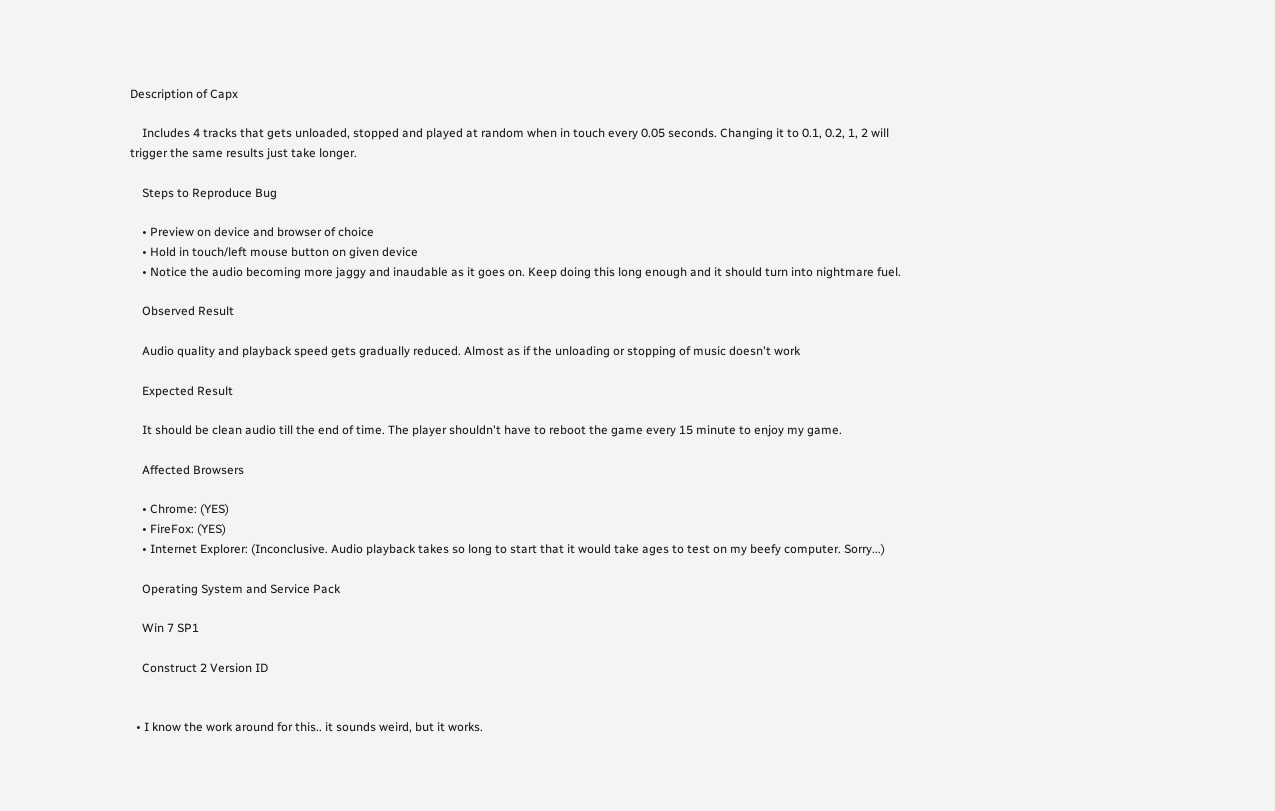Description of Capx

    Includes 4 tracks that gets unloaded, stopped and played at random when in touch every 0.05 seconds. Changing it to 0.1, 0.2, 1, 2 will trigger the same results just take longer.

    Steps to Reproduce Bug

    • Preview on device and browser of choice
    • Hold in touch/left mouse button on given device
    • Notice the audio becoming more jaggy and inaudable as it goes on. Keep doing this long enough and it should turn into nightmare fuel.

    Observed Result

    Audio quality and playback speed gets gradually reduced. Almost as if the unloading or stopping of music doesn't work

    Expected Result

    It should be clean audio till the end of time. The player shouldn't have to reboot the game every 15 minute to enjoy my game.

    Affected Browsers

    • Chrome: (YES)
    • FireFox: (YES)
    • Internet Explorer: (Inconclusive. Audio playback takes so long to start that it would take ages to test on my beefy computer. Sorry...)

    Operating System and Service Pack

    Win 7 SP1

    Construct 2 Version ID


  • I know the work around for this.. it sounds weird, but it works.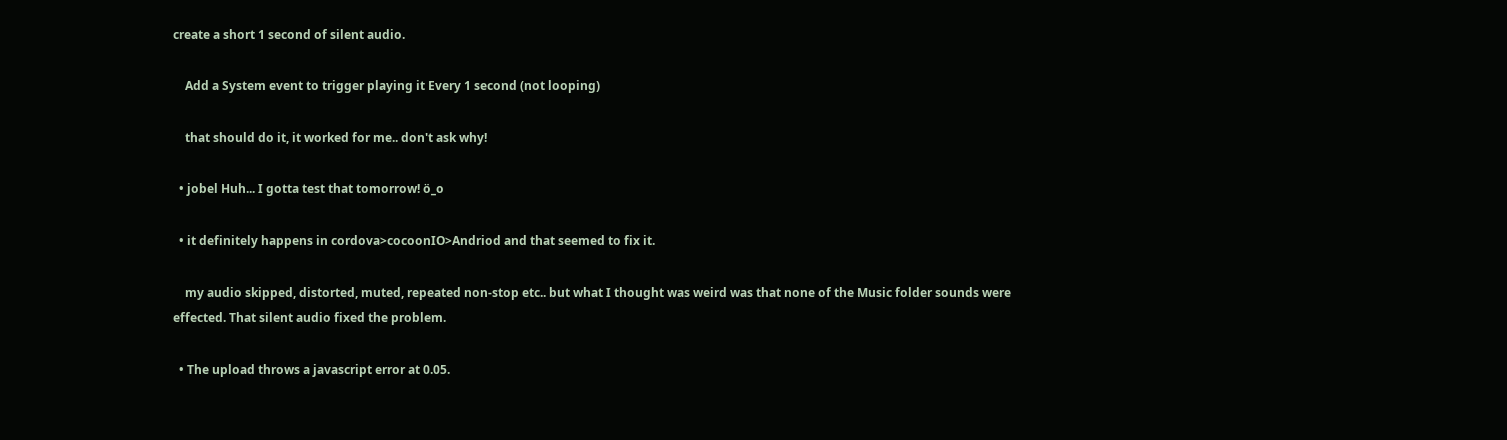create a short 1 second of silent audio.

    Add a System event to trigger playing it Every 1 second (not looping)

    that should do it, it worked for me.. don't ask why!

  • jobel Huh... I gotta test that tomorrow! ö_o

  • it definitely happens in cordova>cocoonIO>Andriod and that seemed to fix it.

    my audio skipped, distorted, muted, repeated non-stop etc.. but what I thought was weird was that none of the Music folder sounds were effected. That silent audio fixed the problem.

  • The upload throws a javascript error at 0.05.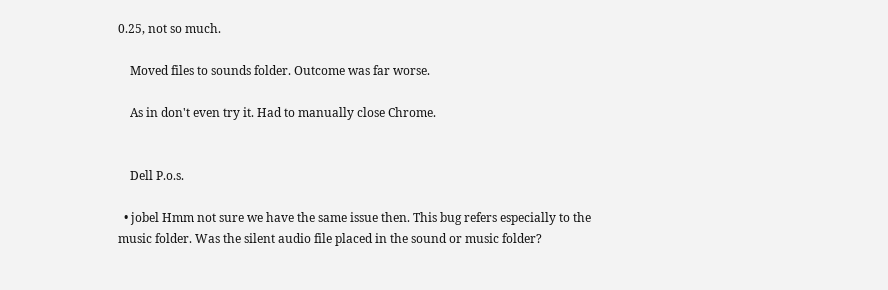0.25, not so much.

    Moved files to sounds folder. Outcome was far worse.

    As in don't even try it. Had to manually close Chrome.


    Dell P.o.s.

  • jobel Hmm not sure we have the same issue then. This bug refers especially to the music folder. Was the silent audio file placed in the sound or music folder?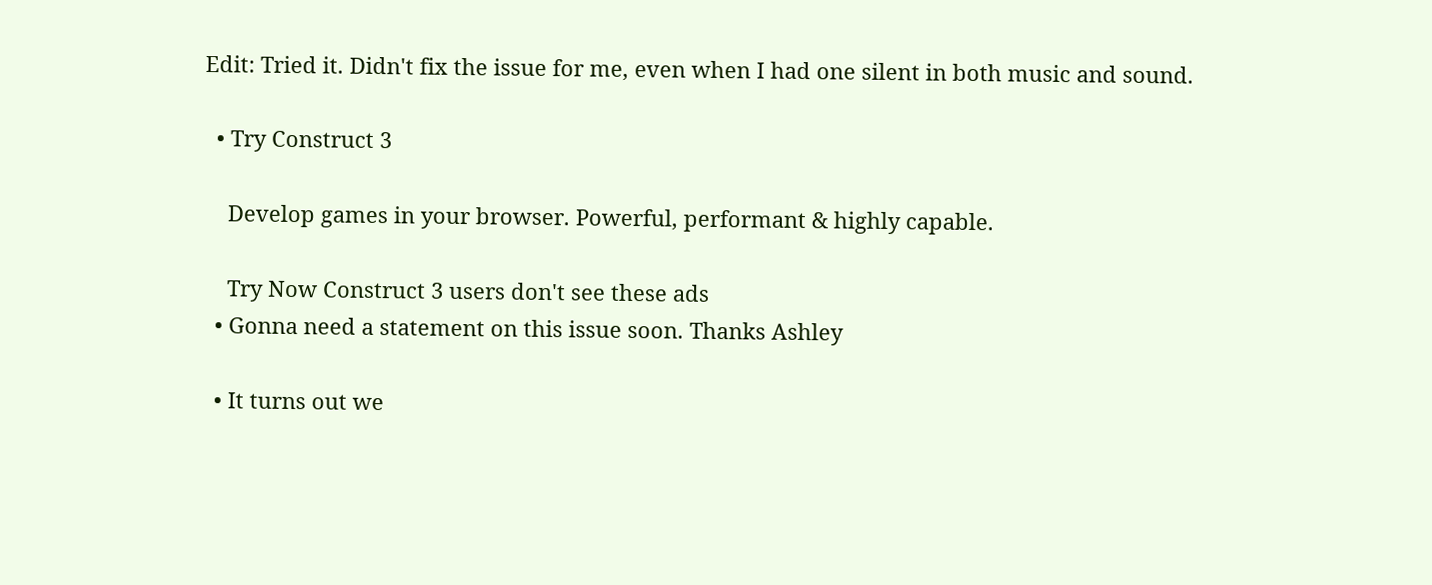Edit: Tried it. Didn't fix the issue for me, even when I had one silent in both music and sound.

  • Try Construct 3

    Develop games in your browser. Powerful, performant & highly capable.

    Try Now Construct 3 users don't see these ads
  • Gonna need a statement on this issue soon. Thanks Ashley

  • It turns out we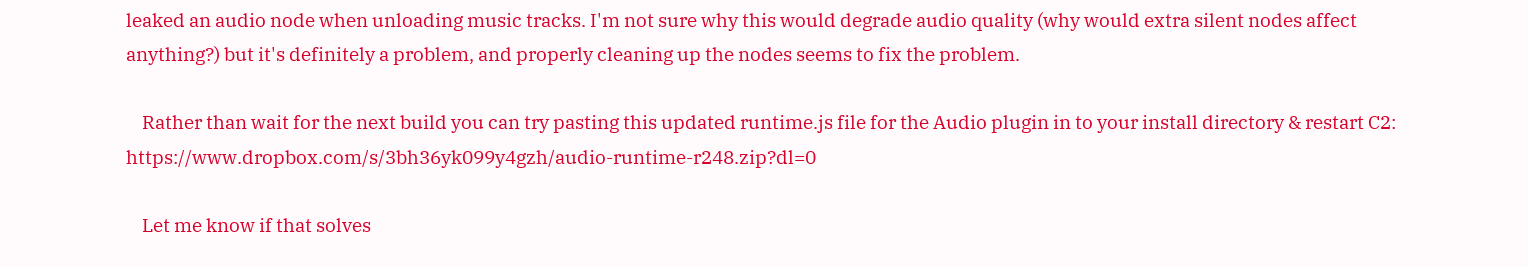leaked an audio node when unloading music tracks. I'm not sure why this would degrade audio quality (why would extra silent nodes affect anything?) but it's definitely a problem, and properly cleaning up the nodes seems to fix the problem.

    Rather than wait for the next build you can try pasting this updated runtime.js file for the Audio plugin in to your install directory & restart C2: https://www.dropbox.com/s/3bh36yk099y4gzh/audio-runtime-r248.zip?dl=0

    Let me know if that solves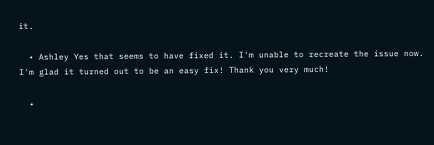it.

  • Ashley Yes that seems to have fixed it. I'm unable to recreate the issue now. I'm glad it turned out to be an easy fix! Thank you very much!

  •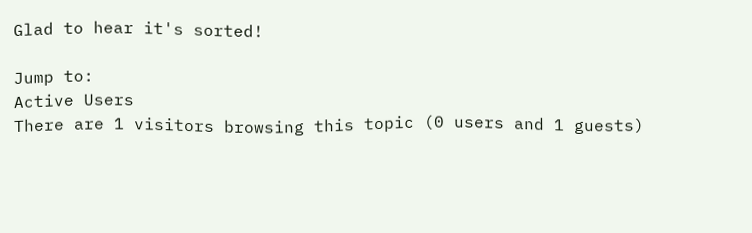Glad to hear it's sorted!

Jump to:
Active Users
There are 1 visitors browsing this topic (0 users and 1 guests)